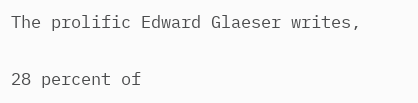The prolific Edward Glaeser writes,

28 percent of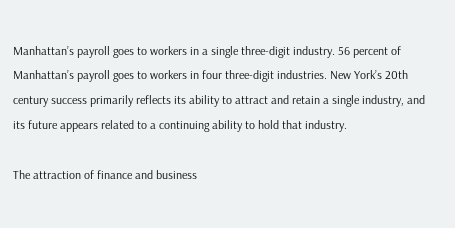Manhattan’s payroll goes to workers in a single three-digit industry. 56 percent of Manhattan’s payroll goes to workers in four three-digit industries. New York’s 20th century success primarily reflects its ability to attract and retain a single industry, and its future appears related to a continuing ability to hold that industry.

The attraction of finance and business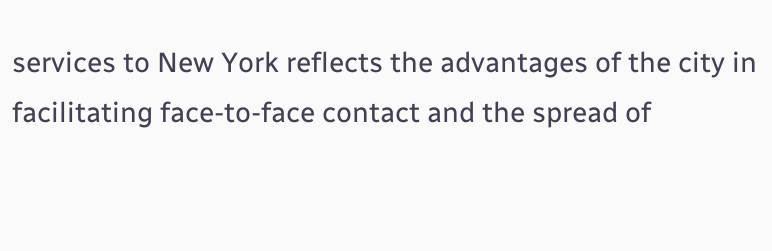services to New York reflects the advantages of the city in facilitating face-to-face contact and the spread of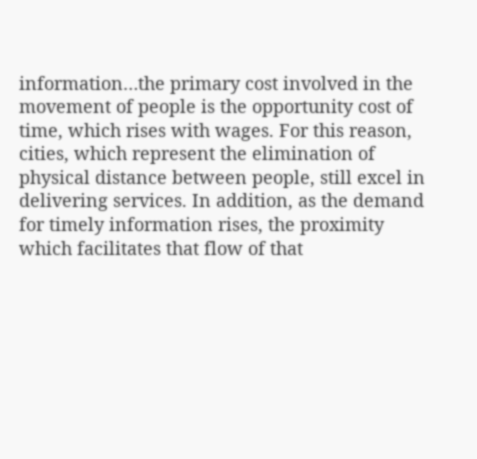information…the primary cost involved in the movement of people is the opportunity cost of time, which rises with wages. For this reason, cities, which represent the elimination of physical distance between people, still excel in delivering services. In addition, as the demand for timely information rises, the proximity which facilitates that flow of that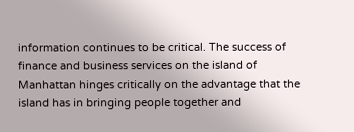information continues to be critical. The success of finance and business services on the island of Manhattan hinges critically on the advantage that the island has in bringing people together and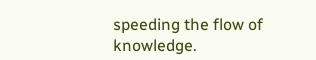speeding the flow of knowledge.